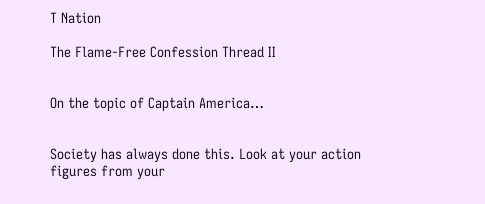T Nation

The Flame-Free Confession Thread II


On the topic of Captain America…


Society has always done this. Look at your action figures from your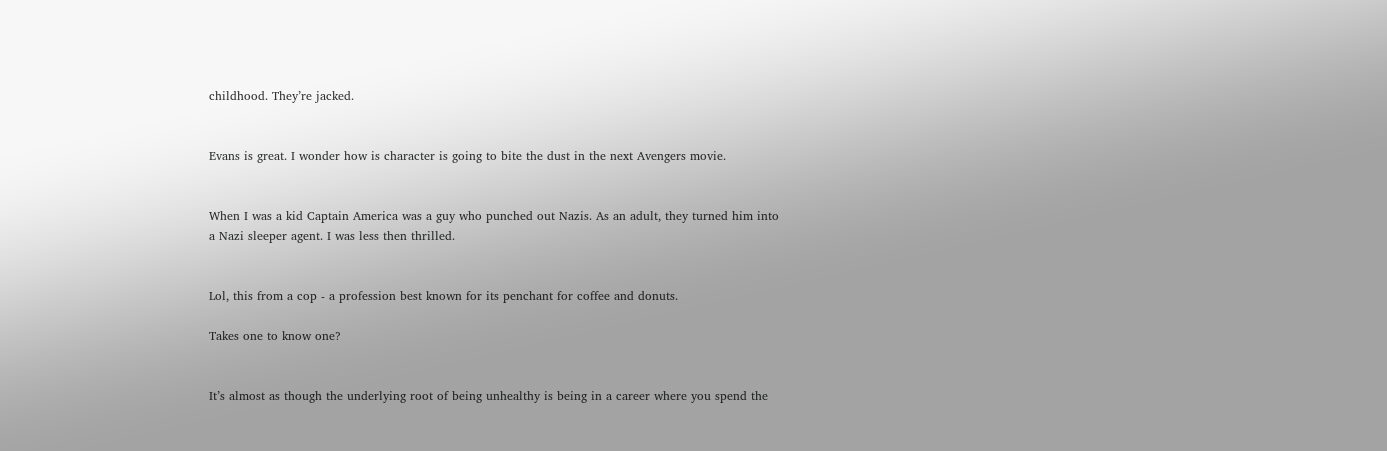childhood. They’re jacked.


Evans is great. I wonder how is character is going to bite the dust in the next Avengers movie.


When I was a kid Captain America was a guy who punched out Nazis. As an adult, they turned him into a Nazi sleeper agent. I was less then thrilled.


Lol, this from a cop - a profession best known for its penchant for coffee and donuts.

Takes one to know one?


It’s almost as though the underlying root of being unhealthy is being in a career where you spend the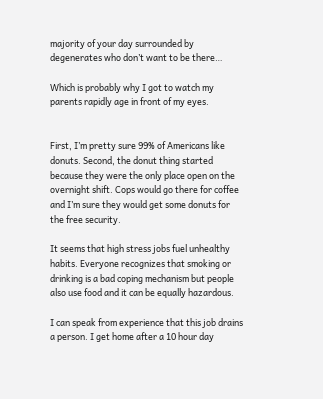majority of your day surrounded by degenerates who don’t want to be there…

Which is probably why I got to watch my parents rapidly age in front of my eyes.


First, I’m pretty sure 99% of Americans like donuts. Second, the donut thing started because they were the only place open on the overnight shift. Cops would go there for coffee and I’m sure they would get some donuts for the free security.

It seems that high stress jobs fuel unhealthy habits. Everyone recognizes that smoking or drinking is a bad coping mechanism but people also use food and it can be equally hazardous.

I can speak from experience that this job drains a person. I get home after a 10 hour day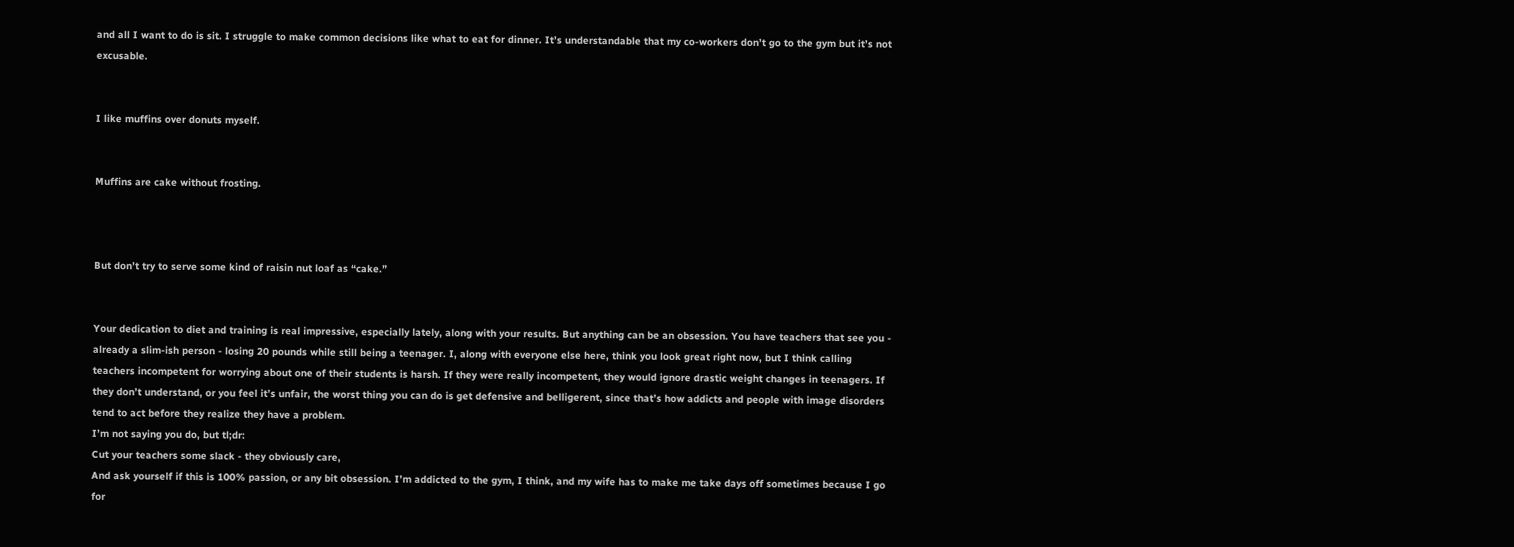and all I want to do is sit. I struggle to make common decisions like what to eat for dinner. It’s understandable that my co-workers don’t go to the gym but it’s not excusable.


I like muffins over donuts myself.


Muffins are cake without frosting.



But don’t try to serve some kind of raisin nut loaf as “cake.”


Your dedication to diet and training is real impressive, especially lately, along with your results. But anything can be an obsession. You have teachers that see you - already a slim-ish person - losing 20 pounds while still being a teenager. I, along with everyone else here, think you look great right now, but I think calling teachers incompetent for worrying about one of their students is harsh. If they were really incompetent, they would ignore drastic weight changes in teenagers. If they don’t understand, or you feel it’s unfair, the worst thing you can do is get defensive and belligerent, since that’s how addicts and people with image disorders tend to act before they realize they have a problem.
I’m not saying you do, but tl;dr:
Cut your teachers some slack - they obviously care,
And ask yourself if this is 100% passion, or any bit obsession. I’m addicted to the gym, I think, and my wife has to make me take days off sometimes because I go for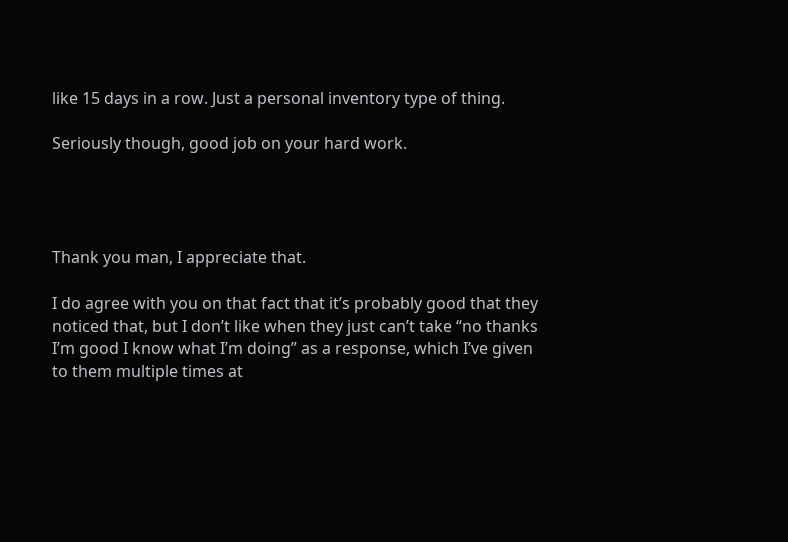like 15 days in a row. Just a personal inventory type of thing.

Seriously though, good job on your hard work.




Thank you man, I appreciate that.

I do agree with you on that fact that it’s probably good that they noticed that, but I don’t like when they just can’t take “no thanks I’m good I know what I’m doing” as a response, which I’ve given to them multiple times at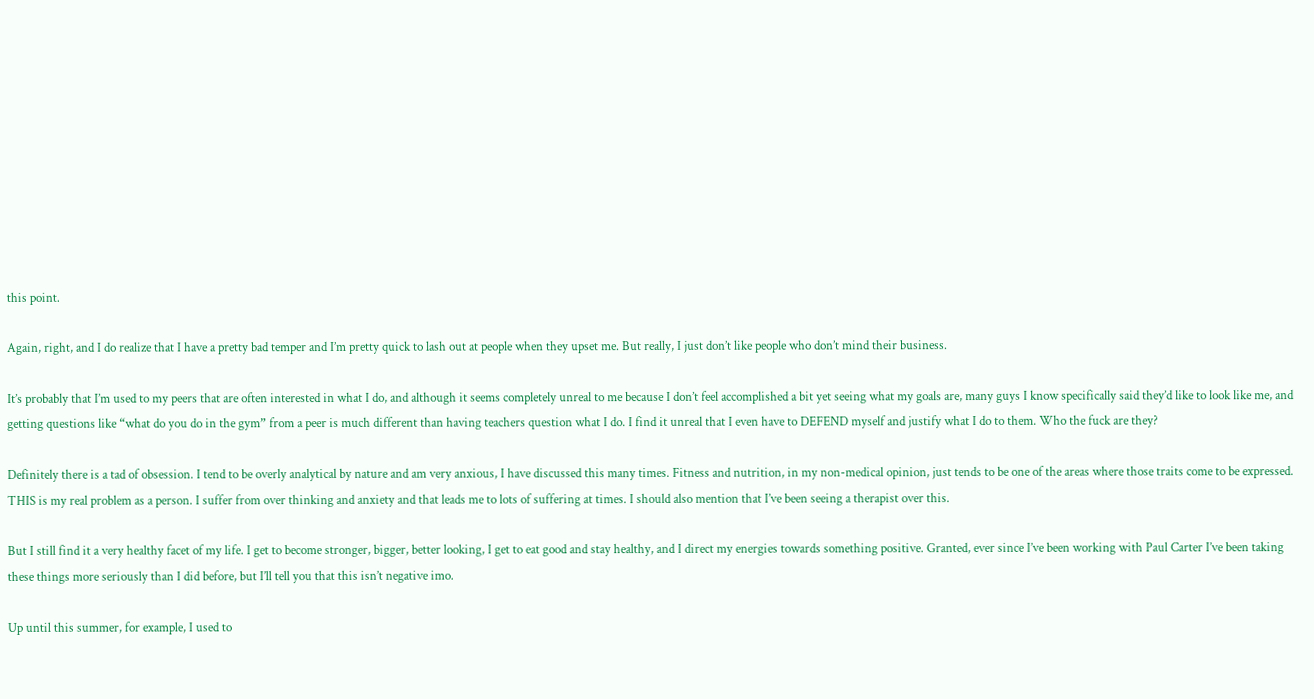this point.

Again, right, and I do realize that I have a pretty bad temper and I’m pretty quick to lash out at people when they upset me. But really, I just don’t like people who don’t mind their business.

It’s probably that I’m used to my peers that are often interested in what I do, and although it seems completely unreal to me because I don’t feel accomplished a bit yet seeing what my goals are, many guys I know specifically said they’d like to look like me, and getting questions like “what do you do in the gym” from a peer is much different than having teachers question what I do. I find it unreal that I even have to DEFEND myself and justify what I do to them. Who the fuck are they?

Definitely there is a tad of obsession. I tend to be overly analytical by nature and am very anxious, I have discussed this many times. Fitness and nutrition, in my non-medical opinion, just tends to be one of the areas where those traits come to be expressed. THIS is my real problem as a person. I suffer from over thinking and anxiety and that leads me to lots of suffering at times. I should also mention that I’ve been seeing a therapist over this.

But I still find it a very healthy facet of my life. I get to become stronger, bigger, better looking, I get to eat good and stay healthy, and I direct my energies towards something positive. Granted, ever since I’ve been working with Paul Carter I’ve been taking these things more seriously than I did before, but I’ll tell you that this isn’t negative imo.

Up until this summer, for example, I used to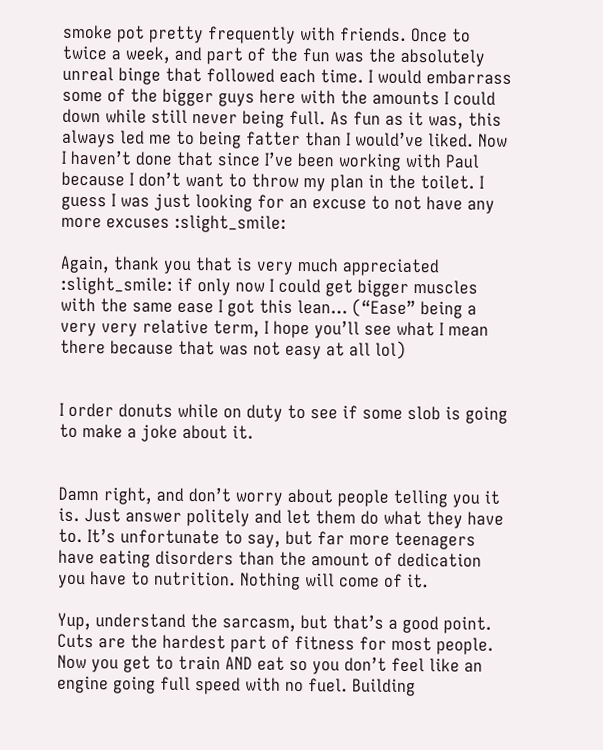smoke pot pretty frequently with friends. Once to twice a week, and part of the fun was the absolutely unreal binge that followed each time. I would embarrass some of the bigger guys here with the amounts I could down while still never being full. As fun as it was, this always led me to being fatter than I would’ve liked. Now I haven’t done that since I’ve been working with Paul because I don’t want to throw my plan in the toilet. I guess I was just looking for an excuse to not have any more excuses :slight_smile:

Again, thank you that is very much appreciated :slight_smile: if only now I could get bigger muscles with the same ease I got this lean… (“Ease” being a very very relative term, I hope you’ll see what I mean there because that was not easy at all lol)


I order donuts while on duty to see if some slob is going to make a joke about it.


Damn right, and don’t worry about people telling you it is. Just answer politely and let them do what they have to. It’s unfortunate to say, but far more teenagers have eating disorders than the amount of dedication you have to nutrition. Nothing will come of it.

Yup, understand the sarcasm, but that’s a good point. Cuts are the hardest part of fitness for most people. Now you get to train AND eat so you don’t feel like an engine going full speed with no fuel. Building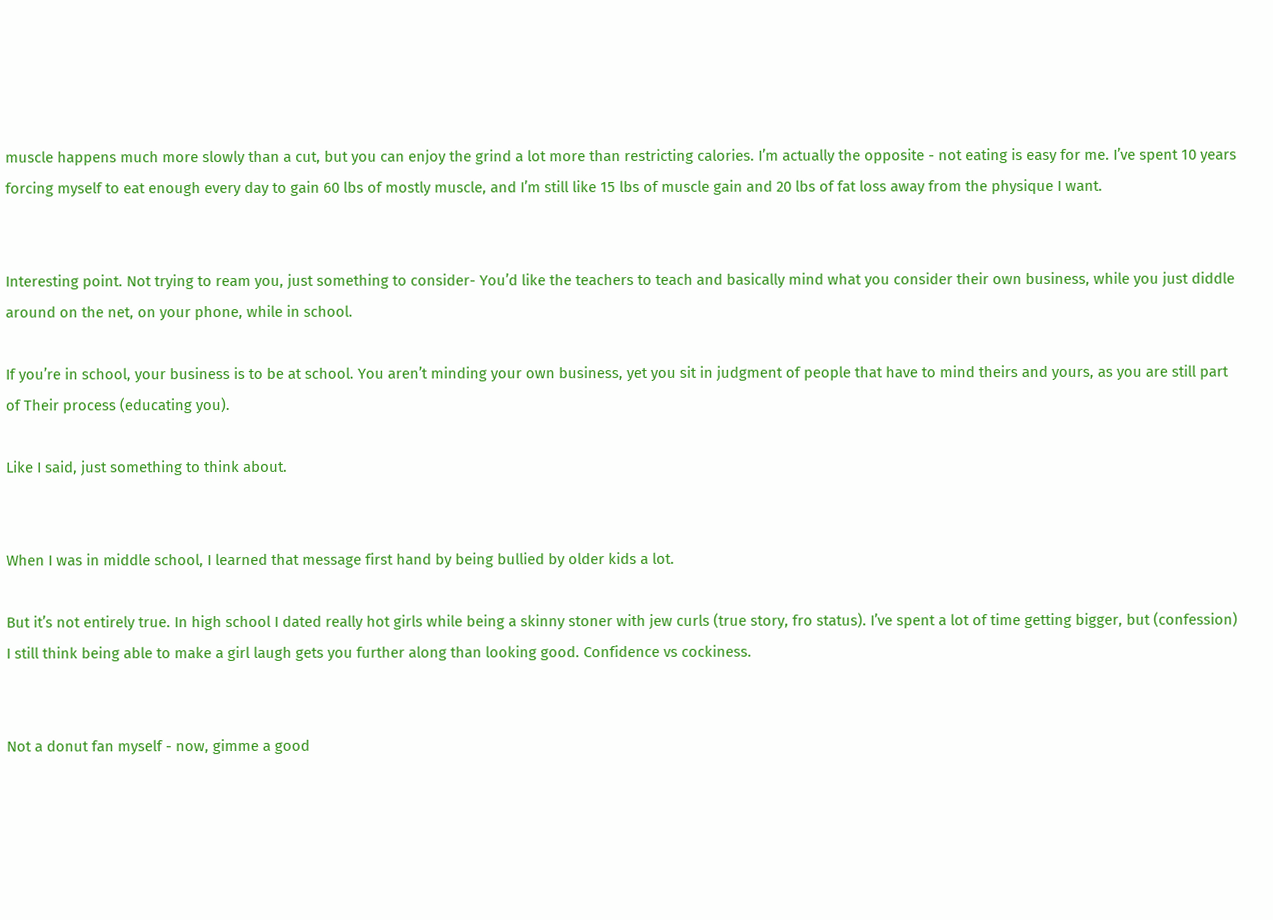muscle happens much more slowly than a cut, but you can enjoy the grind a lot more than restricting calories. I’m actually the opposite - not eating is easy for me. I’ve spent 10 years forcing myself to eat enough every day to gain 60 lbs of mostly muscle, and I’m still like 15 lbs of muscle gain and 20 lbs of fat loss away from the physique I want.


Interesting point. Not trying to ream you, just something to consider- You’d like the teachers to teach and basically mind what you consider their own business, while you just diddle around on the net, on your phone, while in school.

If you’re in school, your business is to be at school. You aren’t minding your own business, yet you sit in judgment of people that have to mind theirs and yours, as you are still part of Their process (educating you).

Like I said, just something to think about.


When I was in middle school, I learned that message first hand by being bullied by older kids a lot.

But it’s not entirely true. In high school I dated really hot girls while being a skinny stoner with jew curls (true story, fro status). I’ve spent a lot of time getting bigger, but (confession) I still think being able to make a girl laugh gets you further along than looking good. Confidence vs cockiness.


Not a donut fan myself - now, gimme a good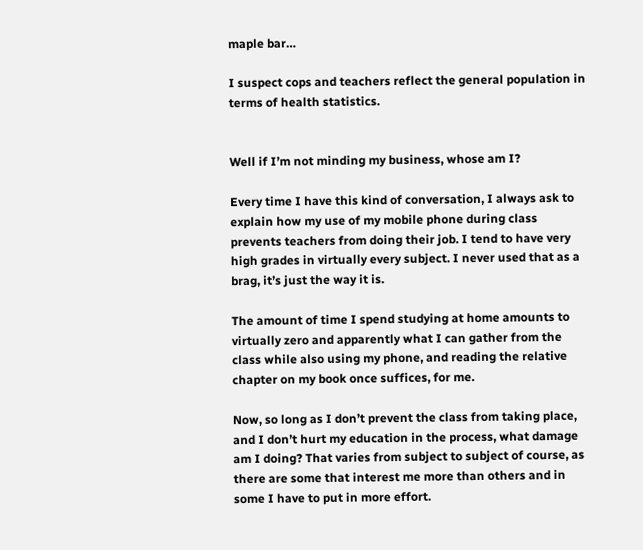maple bar…

I suspect cops and teachers reflect the general population in terms of health statistics.


Well if I’m not minding my business, whose am I?

Every time I have this kind of conversation, I always ask to explain how my use of my mobile phone during class prevents teachers from doing their job. I tend to have very high grades in virtually every subject. I never used that as a brag, it’s just the way it is.

The amount of time I spend studying at home amounts to virtually zero and apparently what I can gather from the class while also using my phone, and reading the relative chapter on my book once suffices, for me.

Now, so long as I don’t prevent the class from taking place, and I don’t hurt my education in the process, what damage am I doing? That varies from subject to subject of course, as there are some that interest me more than others and in some I have to put in more effort.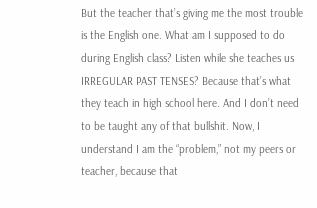But the teacher that’s giving me the most trouble is the English one. What am I supposed to do during English class? Listen while she teaches us IRREGULAR PAST TENSES? Because that’s what they teach in high school here. And I don’t need to be taught any of that bullshit. Now, I understand I am the “problem,” not my peers or teacher, because that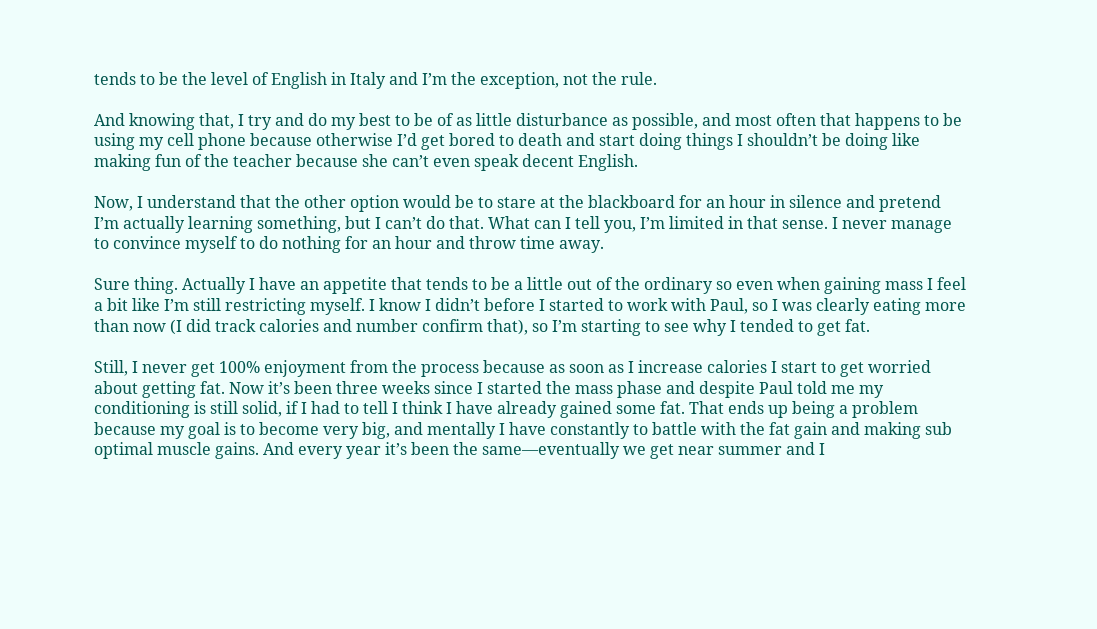tends to be the level of English in Italy and I’m the exception, not the rule.

And knowing that, I try and do my best to be of as little disturbance as possible, and most often that happens to be using my cell phone because otherwise I’d get bored to death and start doing things I shouldn’t be doing like making fun of the teacher because she can’t even speak decent English.

Now, I understand that the other option would be to stare at the blackboard for an hour in silence and pretend I’m actually learning something, but I can’t do that. What can I tell you, I’m limited in that sense. I never manage to convince myself to do nothing for an hour and throw time away.

Sure thing. Actually I have an appetite that tends to be a little out of the ordinary so even when gaining mass I feel a bit like I’m still restricting myself. I know I didn’t before I started to work with Paul, so I was clearly eating more than now (I did track calories and number confirm that), so I’m starting to see why I tended to get fat.

Still, I never get 100% enjoyment from the process because as soon as I increase calories I start to get worried about getting fat. Now it’s been three weeks since I started the mass phase and despite Paul told me my conditioning is still solid, if I had to tell I think I have already gained some fat. That ends up being a problem because my goal is to become very big, and mentally I have constantly to battle with the fat gain and making sub optimal muscle gains. And every year it’s been the same—eventually we get near summer and I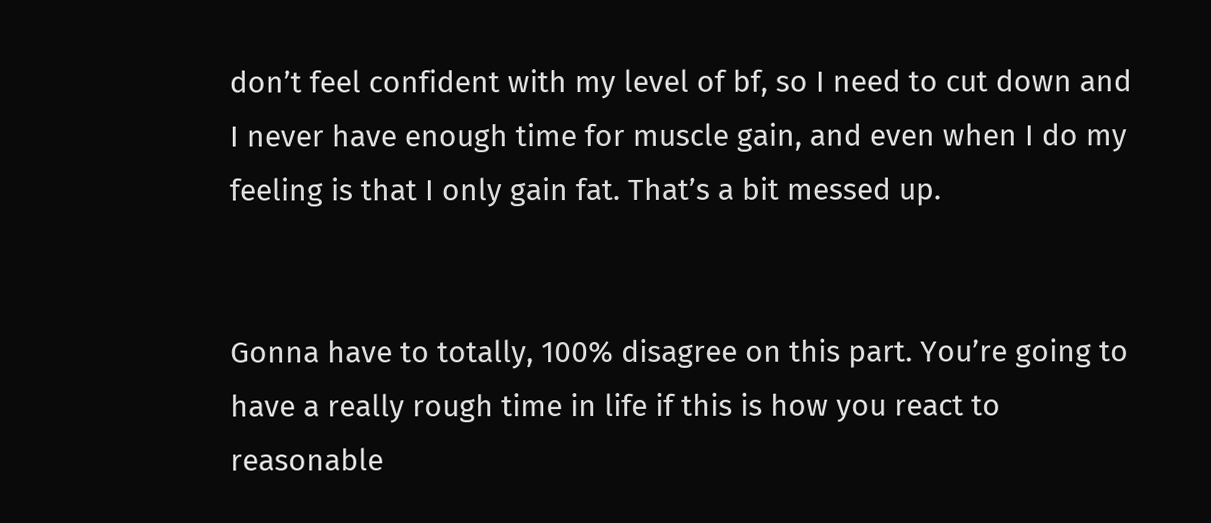don’t feel confident with my level of bf, so I need to cut down and I never have enough time for muscle gain, and even when I do my feeling is that I only gain fat. That’s a bit messed up.


Gonna have to totally, 100% disagree on this part. You’re going to have a really rough time in life if this is how you react to reasonable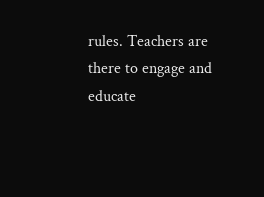rules. Teachers are there to engage and educate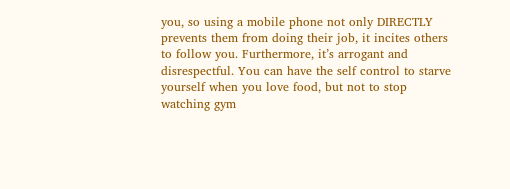you, so using a mobile phone not only DIRECTLY prevents them from doing their job, it incites others to follow you. Furthermore, it’s arrogant and disrespectful. You can have the self control to starve yourself when you love food, but not to stop watching gym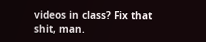videos in class? Fix that shit, man.